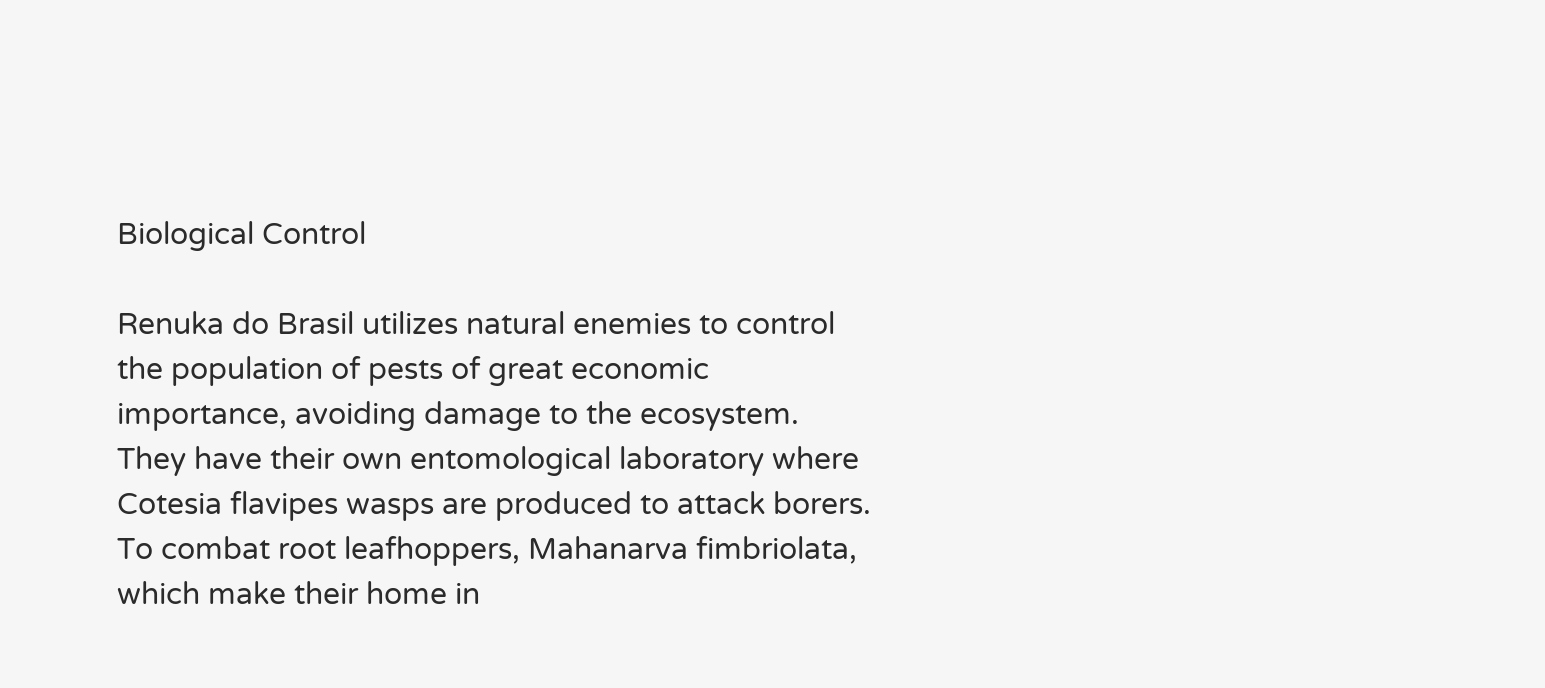Biological Control

Renuka do Brasil utilizes natural enemies to control the population of pests of great economic importance, avoiding damage to the ecosystem. They have their own entomological laboratory where Cotesia flavipes wasps are produced to attack borers. To combat root leafhoppers, Mahanarva fimbriolata, which make their home in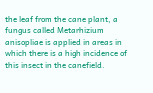the leaf from the cane plant, a fungus called Metarhizium anisopliae is applied in areas in which there is a high incidence of this insect in the canefield.